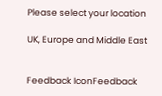Please select your location

UK, Europe and Middle East


Feedback IconFeedback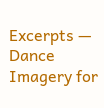Excerpts — Dance Imagery for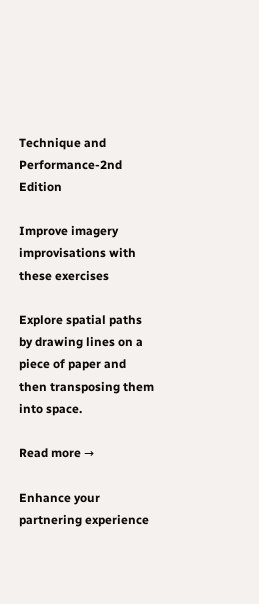Technique and Performance-2nd Edition

Improve imagery improvisations with these exercises

Explore spatial paths by drawing lines on a piece of paper and then transposing them into space.

Read more →

Enhance your partnering experience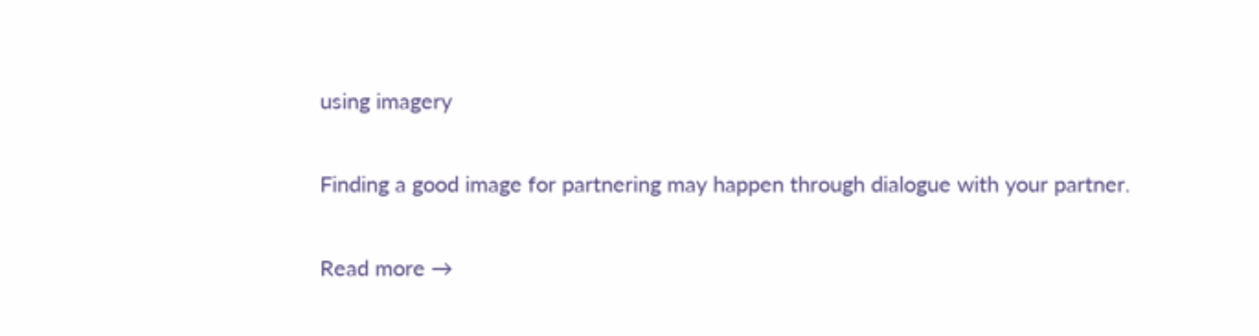using imagery

Finding a good image for partnering may happen through dialogue with your partner.

Read more →